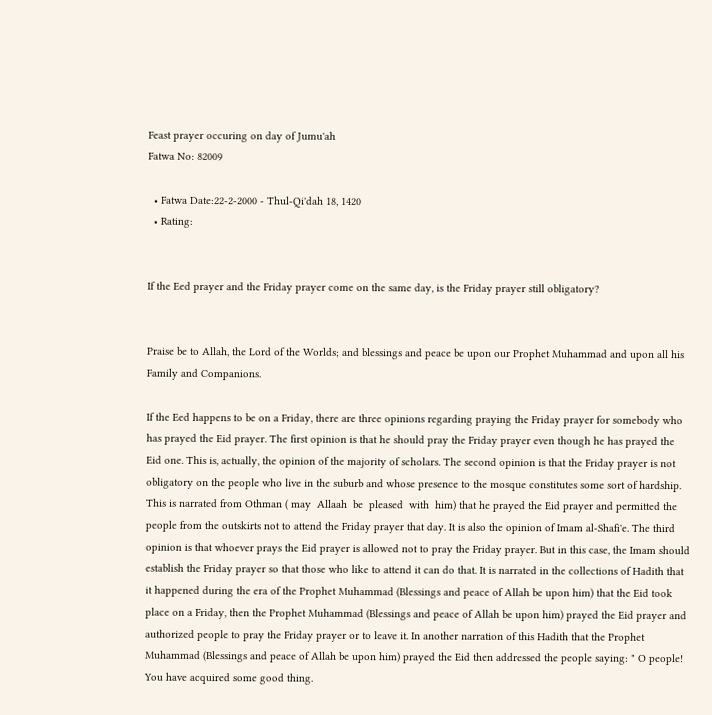Feast prayer occuring on day of Jumu'ah
Fatwa No: 82009

  • Fatwa Date:22-2-2000 - Thul-Qi'dah 18, 1420
  • Rating:


If the Eed prayer and the Friday prayer come on the same day, is the Friday prayer still obligatory?


Praise be to Allah, the Lord of the Worlds; and blessings and peace be upon our Prophet Muhammad and upon all his Family and Companions.

If the Eed happens to be on a Friday, there are three opinions regarding praying the Friday prayer for somebody who has prayed the Eid prayer. The first opinion is that he should pray the Friday prayer even though he has prayed the Eid one. This is, actually, the opinion of the majority of scholars. The second opinion is that the Friday prayer is not obligatory on the people who live in the suburb and whose presence to the mosque constitutes some sort of hardship. This is narrated from Othman ( may  Allaah  be  pleased  with  him) that he prayed the Eid prayer and permitted the people from the outskirts not to attend the Friday prayer that day. It is also the opinion of Imam al-Shafi'e. The third opinion is that whoever prays the Eid prayer is allowed not to pray the Friday prayer. But in this case, the Imam should establish the Friday prayer so that those who like to attend it can do that. It is narrated in the collections of Hadith that it happened during the era of the Prophet Muhammad (Blessings and peace of Allah be upon him) that the Eid took place on a Friday, then the Prophet Muhammad (Blessings and peace of Allah be upon him) prayed the Eid prayer and authorized people to pray the Friday prayer or to leave it. In another narration of this Hadith that the Prophet Muhammad (Blessings and peace of Allah be upon him) prayed the Eid then addressed the people saying: " O people! You have acquired some good thing.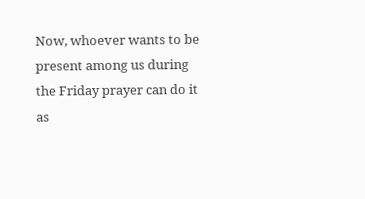Now, whoever wants to be present among us during the Friday prayer can do it as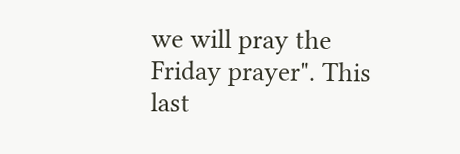we will pray the Friday prayer". This last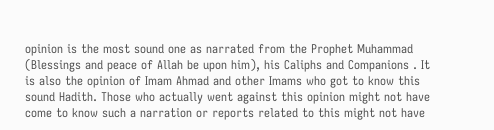opinion is the most sound one as narrated from the Prophet Muhammad (Blessings and peace of Allah be upon him), his Caliphs and Companions . It is also the opinion of Imam Ahmad and other Imams who got to know this sound Hadith. Those who actually went against this opinion might not have come to know such a narration or reports related to this might not have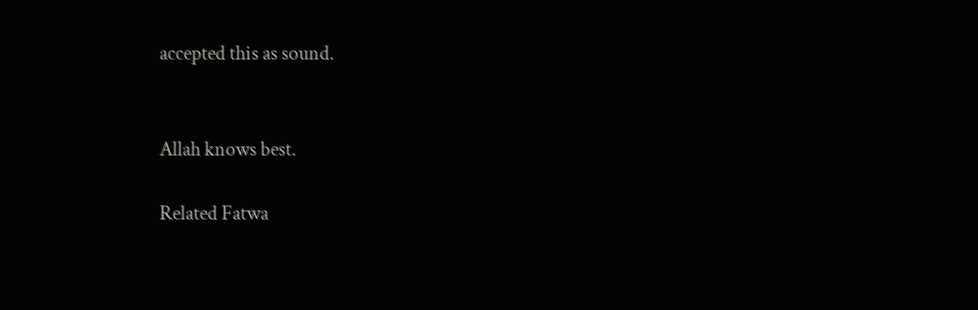accepted this as sound.


Allah knows best.

Related Fatwa